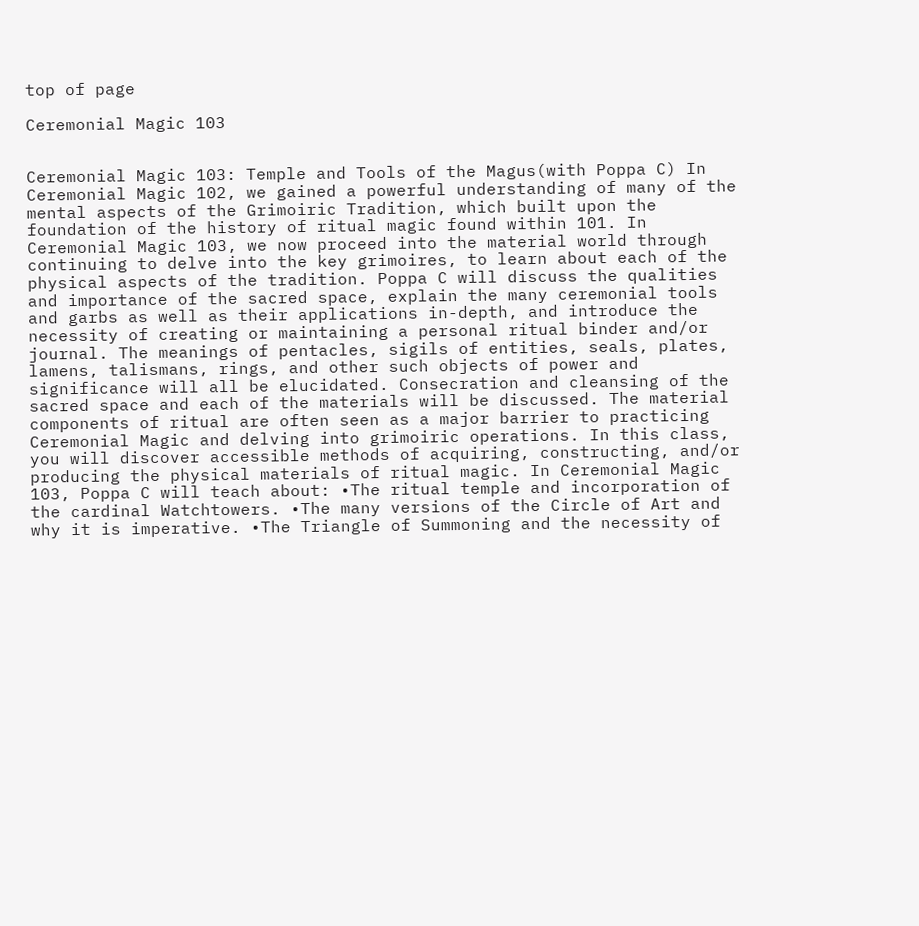top of page

Ceremonial Magic 103


Ceremonial Magic 103: Temple and Tools of the Magus(with Poppa C) In Ceremonial Magic 102, we gained a powerful understanding of many of the mental aspects of the Grimoiric Tradition, which built upon the foundation of the history of ritual magic found within 101. In Ceremonial Magic 103, we now proceed into the material world through continuing to delve into the key grimoires, to learn about each of the physical aspects of the tradition. Poppa C will discuss the qualities and importance of the sacred space, explain the many ceremonial tools and garbs as well as their applications in-depth, and introduce the necessity of creating or maintaining a personal ritual binder and/or journal. The meanings of pentacles, sigils of entities, seals, plates, lamens, talismans, rings, and other such objects of power and significance will all be elucidated. Consecration and cleansing of the sacred space and each of the materials will be discussed. The material components of ritual are often seen as a major barrier to practicing Ceremonial Magic and delving into grimoiric operations. In this class, you will discover accessible methods of acquiring, constructing, and/or producing the physical materials of ritual magic. In Ceremonial Magic 103, Poppa C will teach about: •The ritual temple and incorporation of the cardinal Watchtowers. •The many versions of the Circle of Art and why it is imperative. •The Triangle of Summoning and the necessity of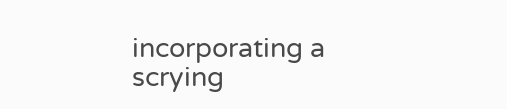incorporating a scrying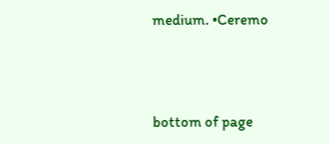medium. •Ceremo





bottom of page